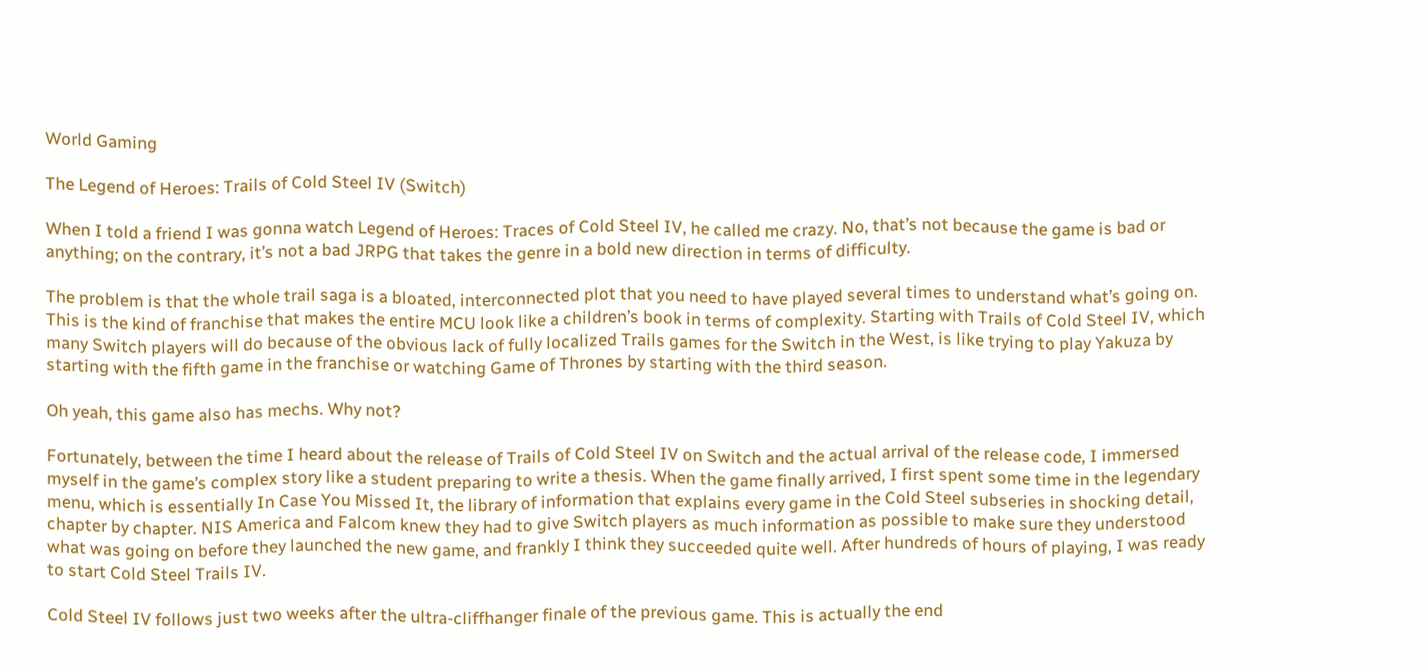World Gaming

The Legend of Heroes: Trails of Cold Steel IV (Switch)

When I told a friend I was gonna watch Legend of Heroes: Traces of Cold Steel IV, he called me crazy. No, that’s not because the game is bad or anything; on the contrary, it’s not a bad JRPG that takes the genre in a bold new direction in terms of difficulty.

The problem is that the whole trail saga is a bloated, interconnected plot that you need to have played several times to understand what’s going on. This is the kind of franchise that makes the entire MCU look like a children’s book in terms of complexity. Starting with Trails of Cold Steel IV, which many Switch players will do because of the obvious lack of fully localized Trails games for the Switch in the West, is like trying to play Yakuza by starting with the fifth game in the franchise or watching Game of Thrones by starting with the third season.

Oh yeah, this game also has mechs. Why not?

Fortunately, between the time I heard about the release of Trails of Cold Steel IV on Switch and the actual arrival of the release code, I immersed myself in the game’s complex story like a student preparing to write a thesis. When the game finally arrived, I first spent some time in the legendary menu, which is essentially In Case You Missed It, the library of information that explains every game in the Cold Steel subseries in shocking detail, chapter by chapter. NIS America and Falcom knew they had to give Switch players as much information as possible to make sure they understood what was going on before they launched the new game, and frankly I think they succeeded quite well. After hundreds of hours of playing, I was ready to start Cold Steel Trails IV.

Cold Steel IV follows just two weeks after the ultra-cliffhanger finale of the previous game. This is actually the end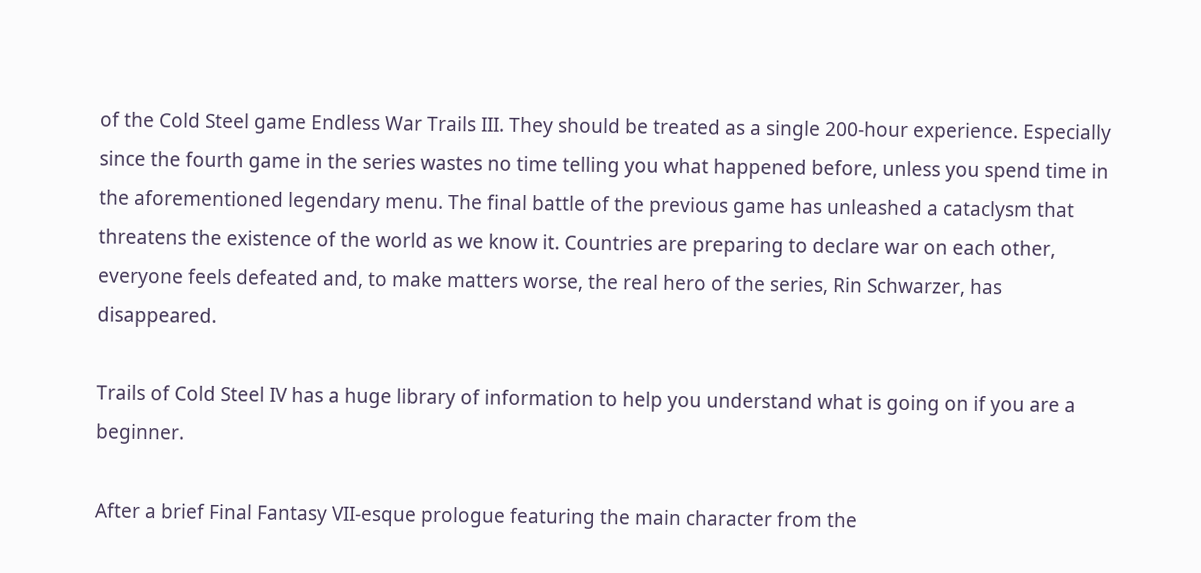of the Cold Steel game Endless War Trails III. They should be treated as a single 200-hour experience. Especially since the fourth game in the series wastes no time telling you what happened before, unless you spend time in the aforementioned legendary menu. The final battle of the previous game has unleashed a cataclysm that threatens the existence of the world as we know it. Countries are preparing to declare war on each other, everyone feels defeated and, to make matters worse, the real hero of the series, Rin Schwarzer, has disappeared.

Trails of Cold Steel IV has a huge library of information to help you understand what is going on if you are a beginner.

After a brief Final Fantasy VII-esque prologue featuring the main character from the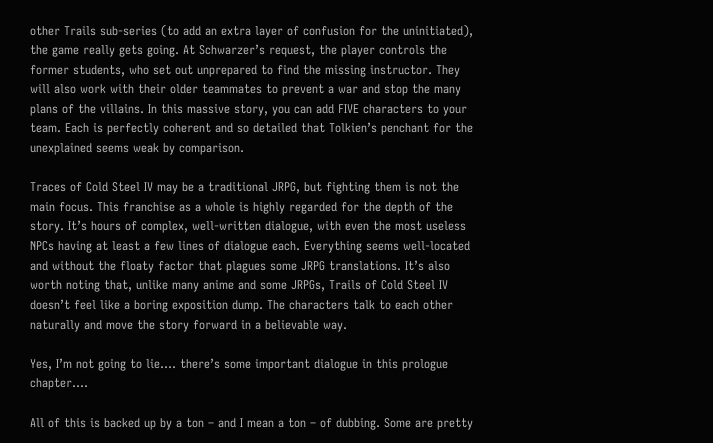other Trails sub-series (to add an extra layer of confusion for the uninitiated), the game really gets going. At Schwarzer’s request, the player controls the former students, who set out unprepared to find the missing instructor. They will also work with their older teammates to prevent a war and stop the many plans of the villains. In this massive story, you can add FIVE characters to your team. Each is perfectly coherent and so detailed that Tolkien’s penchant for the unexplained seems weak by comparison.

Traces of Cold Steel IV may be a traditional JRPG, but fighting them is not the main focus. This franchise as a whole is highly regarded for the depth of the story. It’s hours of complex, well-written dialogue, with even the most useless NPCs having at least a few lines of dialogue each. Everything seems well-located and without the floaty factor that plagues some JRPG translations. It’s also worth noting that, unlike many anime and some JRPGs, Trails of Cold Steel IV doesn’t feel like a boring exposition dump. The characters talk to each other naturally and move the story forward in a believable way.

Yes, I’m not going to lie…. there’s some important dialogue in this prologue chapter….

All of this is backed up by a ton – and I mean a ton – of dubbing. Some are pretty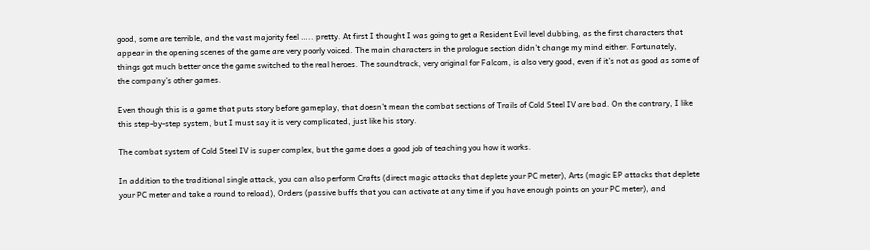good, some are terrible, and the vast majority feel ….. pretty. At first I thought I was going to get a Resident Evil level dubbing, as the first characters that appear in the opening scenes of the game are very poorly voiced. The main characters in the prologue section didn’t change my mind either. Fortunately, things got much better once the game switched to the real heroes. The soundtrack, very original for Falcom, is also very good, even if it’s not as good as some of the company’s other games.

Even though this is a game that puts story before gameplay, that doesn’t mean the combat sections of Trails of Cold Steel IV are bad. On the contrary, I like this step-by-step system, but I must say it is very complicated, just like his story.

The combat system of Cold Steel IV is super complex, but the game does a good job of teaching you how it works.

In addition to the traditional single attack, you can also perform Crafts (direct magic attacks that deplete your PC meter), Arts (magic EP attacks that deplete your PC meter and take a round to reload), Orders (passive buffs that you can activate at any time if you have enough points on your PC meter), and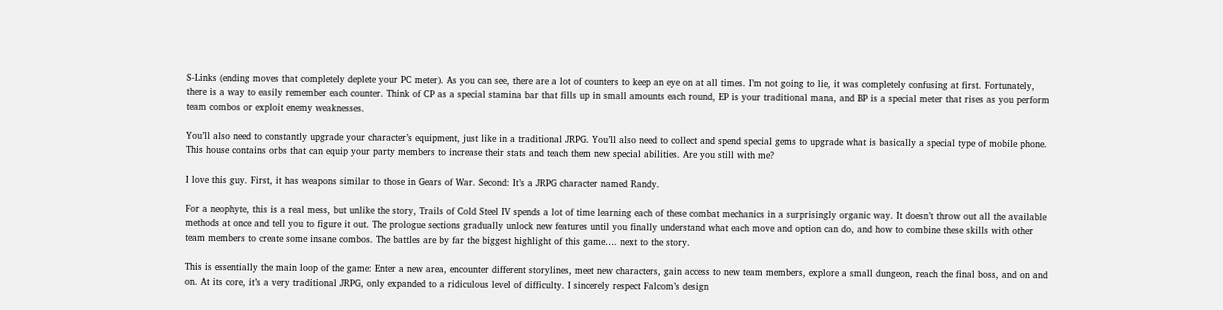S-Links (ending moves that completely deplete your PC meter). As you can see, there are a lot of counters to keep an eye on at all times. I’m not going to lie, it was completely confusing at first. Fortunately, there is a way to easily remember each counter. Think of CP as a special stamina bar that fills up in small amounts each round, EP is your traditional mana, and BP is a special meter that rises as you perform team combos or exploit enemy weaknesses.

You’ll also need to constantly upgrade your character’s equipment, just like in a traditional JRPG. You’ll also need to collect and spend special gems to upgrade what is basically a special type of mobile phone. This house contains orbs that can equip your party members to increase their stats and teach them new special abilities. Are you still with me?

I love this guy. First, it has weapons similar to those in Gears of War. Second: It’s a JRPG character named Randy.

For a neophyte, this is a real mess, but unlike the story, Trails of Cold Steel IV spends a lot of time learning each of these combat mechanics in a surprisingly organic way. It doesn’t throw out all the available methods at once and tell you to figure it out. The prologue sections gradually unlock new features until you finally understand what each move and option can do, and how to combine these skills with other team members to create some insane combos. The battles are by far the biggest highlight of this game…. next to the story.

This is essentially the main loop of the game: Enter a new area, encounter different storylines, meet new characters, gain access to new team members, explore a small dungeon, reach the final boss, and on and on. At its core, it’s a very traditional JRPG, only expanded to a ridiculous level of difficulty. I sincerely respect Falcom’s design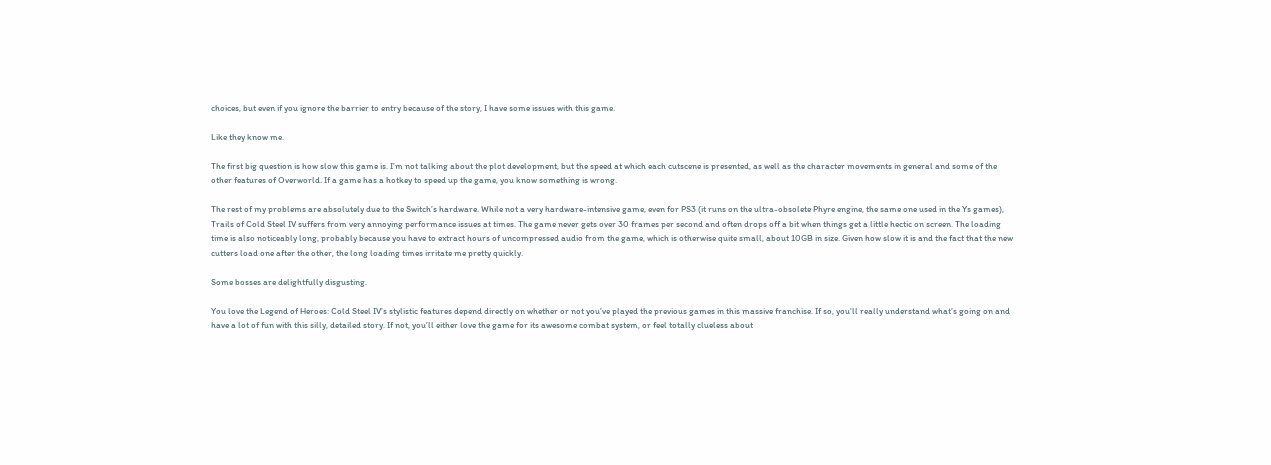choices, but even if you ignore the barrier to entry because of the story, I have some issues with this game.

Like they know me.

The first big question is how slow this game is. I’m not talking about the plot development, but the speed at which each cutscene is presented, as well as the character movements in general and some of the other features of Overworld. If a game has a hotkey to speed up the game, you know something is wrong.

The rest of my problems are absolutely due to the Switch’s hardware. While not a very hardware-intensive game, even for PS3 (it runs on the ultra-obsolete Phyre engine, the same one used in the Ys games), Trails of Cold Steel IV suffers from very annoying performance issues at times. The game never gets over 30 frames per second and often drops off a bit when things get a little hectic on screen. The loading time is also noticeably long, probably because you have to extract hours of uncompressed audio from the game, which is otherwise quite small, about 10GB in size. Given how slow it is and the fact that the new cutters load one after the other, the long loading times irritate me pretty quickly.

Some bosses are delightfully disgusting.

You love the Legend of Heroes: Cold Steel IV’s stylistic features depend directly on whether or not you’ve played the previous games in this massive franchise. If so, you’ll really understand what’s going on and have a lot of fun with this silly, detailed story. If not, you’ll either love the game for its awesome combat system, or feel totally clueless about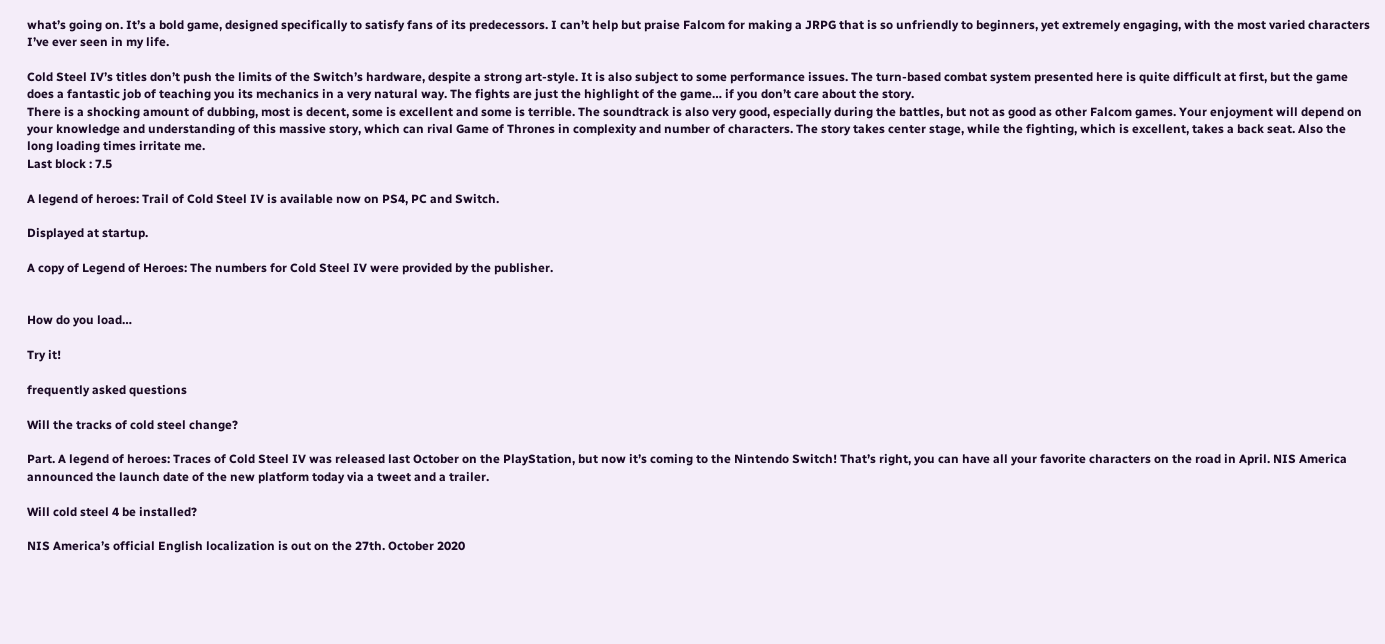what’s going on. It’s a bold game, designed specifically to satisfy fans of its predecessors. I can’t help but praise Falcom for making a JRPG that is so unfriendly to beginners, yet extremely engaging, with the most varied characters I’ve ever seen in my life.

Cold Steel IV’s titles don’t push the limits of the Switch’s hardware, despite a strong art-style. It is also subject to some performance issues. The turn-based combat system presented here is quite difficult at first, but the game does a fantastic job of teaching you its mechanics in a very natural way. The fights are just the highlight of the game… if you don’t care about the story.
There is a shocking amount of dubbing, most is decent, some is excellent and some is terrible. The soundtrack is also very good, especially during the battles, but not as good as other Falcom games. Your enjoyment will depend on your knowledge and understanding of this massive story, which can rival Game of Thrones in complexity and number of characters. The story takes center stage, while the fighting, which is excellent, takes a back seat. Also the long loading times irritate me.
Last block : 7.5

A legend of heroes: Trail of Cold Steel IV is available now on PS4, PC and Switch.

Displayed at startup.

A copy of Legend of Heroes: The numbers for Cold Steel IV were provided by the publisher.


How do you load…

Try it!

frequently asked questions

Will the tracks of cold steel change?

Part. A legend of heroes: Traces of Cold Steel IV was released last October on the PlayStation, but now it’s coming to the Nintendo Switch! That’s right, you can have all your favorite characters on the road in April. NIS America announced the launch date of the new platform today via a tweet and a trailer.

Will cold steel 4 be installed?

NIS America’s official English localization is out on the 27th. October 2020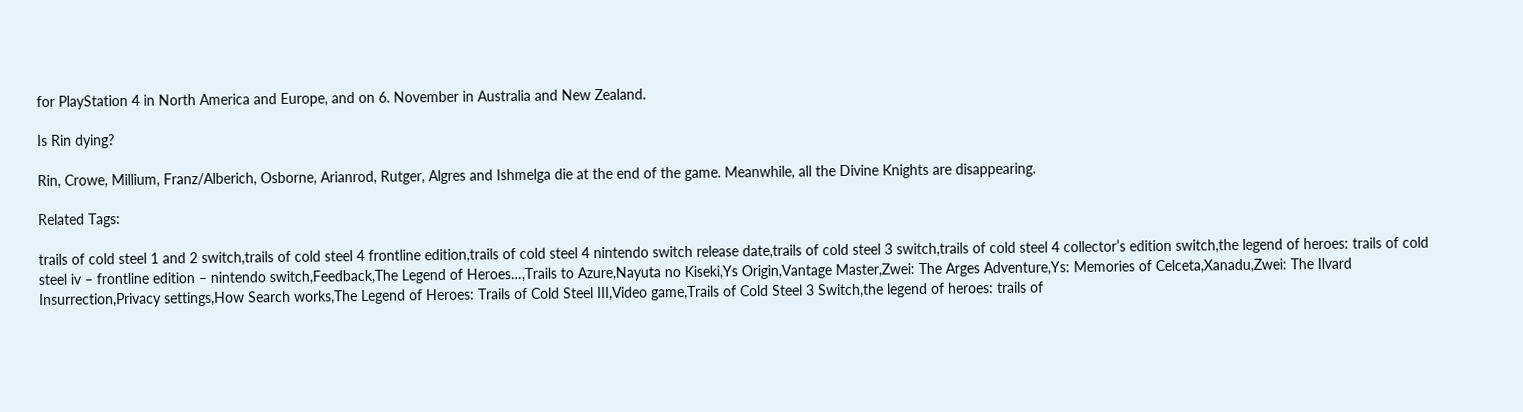for PlayStation 4 in North America and Europe, and on 6. November in Australia and New Zealand.

Is Rin dying?

Rin, Crowe, Millium, Franz/Alberich, Osborne, Arianrod, Rutger, Algres and Ishmelga die at the end of the game. Meanwhile, all the Divine Knights are disappearing.

Related Tags:

trails of cold steel 1 and 2 switch,trails of cold steel 4 frontline edition,trails of cold steel 4 nintendo switch release date,trails of cold steel 3 switch,trails of cold steel 4 collector’s edition switch,the legend of heroes: trails of cold steel iv – frontline edition – nintendo switch,Feedback,The Legend of Heroes…,Trails to Azure,Nayuta no Kiseki,Ys Origin,Vantage Master,Zwei: The Arges Adventure,Ys: Memories of Celceta,Xanadu,Zwei: The Ilvard Insurrection,Privacy settings,How Search works,The Legend of Heroes: Trails of Cold Steel III,Video game,Trails of Cold Steel 3 Switch,the legend of heroes: trails of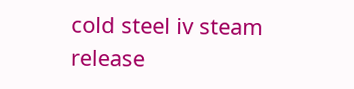cold steel iv steam release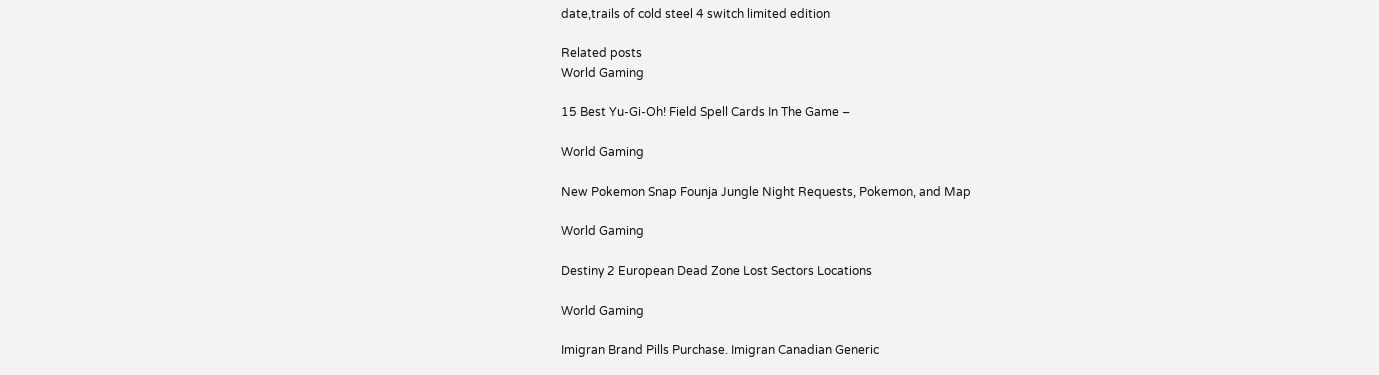date,trails of cold steel 4 switch limited edition

Related posts
World Gaming

15 Best Yu-Gi-Oh! Field Spell Cards In The Game –

World Gaming

New Pokemon Snap Founja Jungle Night Requests, Pokemon, and Map

World Gaming

Destiny 2 European Dead Zone Lost Sectors Locations

World Gaming

Imigran Brand Pills Purchase. Imigran Canadian Generic